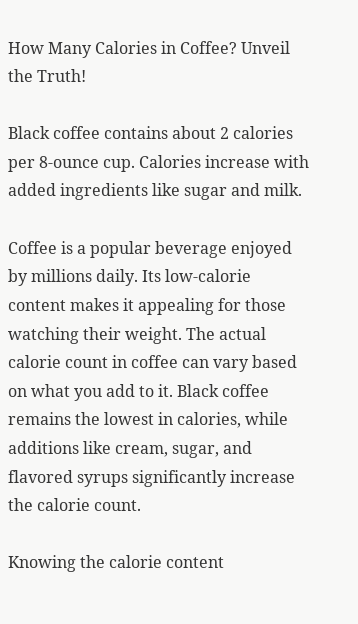How Many Calories in Coffee? Unveil the Truth!

Black coffee contains about 2 calories per 8-ounce cup. Calories increase with added ingredients like sugar and milk.

Coffee is a popular beverage enjoyed by millions daily. Its low-calorie content makes it appealing for those watching their weight. The actual calorie count in coffee can vary based on what you add to it. Black coffee remains the lowest in calories, while additions like cream, sugar, and flavored syrups significantly increase the calorie count.

Knowing the calorie content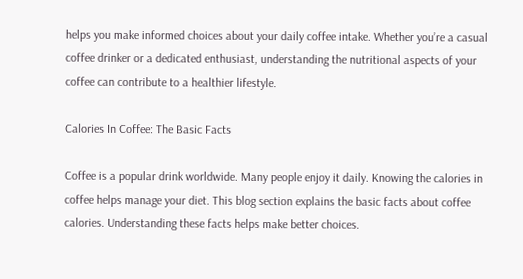helps you make informed choices about your daily coffee intake. Whether you’re a casual coffee drinker or a dedicated enthusiast, understanding the nutritional aspects of your coffee can contribute to a healthier lifestyle.

Calories In Coffee: The Basic Facts

Coffee is a popular drink worldwide. Many people enjoy it daily. Knowing the calories in coffee helps manage your diet. This blog section explains the basic facts about coffee calories. Understanding these facts helps make better choices.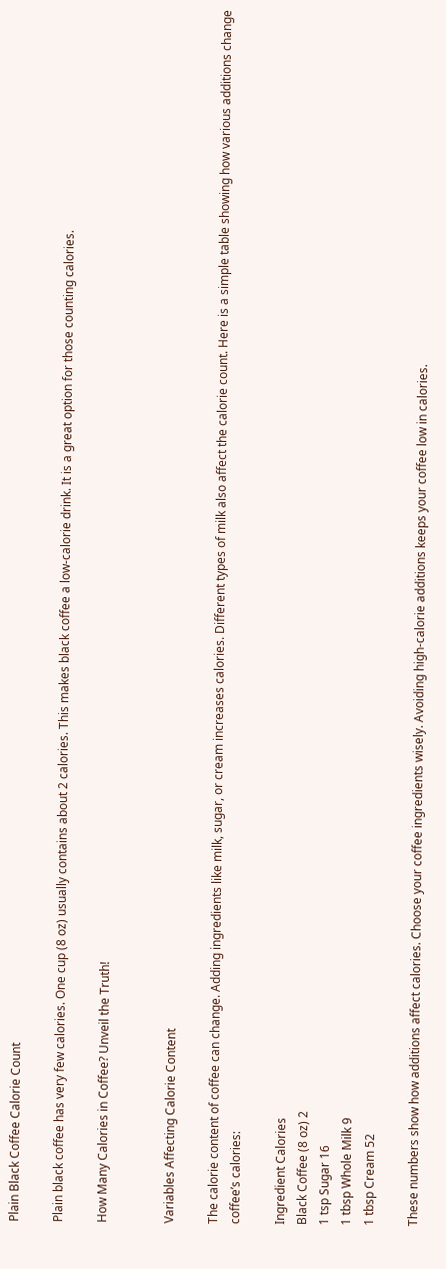Plain Black Coffee Calorie Count

Plain black coffee has very few calories. One cup (8 oz) usually contains about 2 calories. This makes black coffee a low-calorie drink. It is a great option for those counting calories.

How Many Calories in Coffee? Unveil the Truth!


Variables Affecting Calorie Content

The calorie content of coffee can change. Adding ingredients like milk, sugar, or cream increases calories. Different types of milk also affect the calorie count. Here is a simple table showing how various additions change coffee’s calories:

Ingredient Calories
Black Coffee (8 oz) 2
1 tsp Sugar 16
1 tbsp Whole Milk 9
1 tbsp Cream 52

These numbers show how additions affect calories. Choose your coffee ingredients wisely. Avoiding high-calorie additions keeps your coffee low in calories.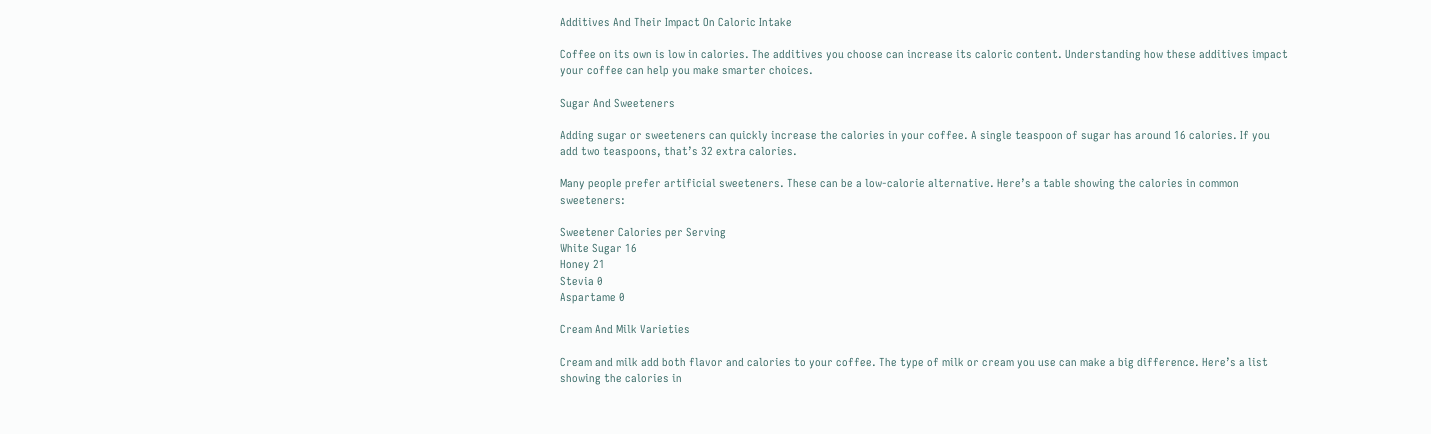Additives And Their Impact On Caloric Intake

Coffee on its own is low in calories. The additives you choose can increase its caloric content. Understanding how these additives impact your coffee can help you make smarter choices.

Sugar And Sweeteners

Adding sugar or sweeteners can quickly increase the calories in your coffee. A single teaspoon of sugar has around 16 calories. If you add two teaspoons, that’s 32 extra calories.

Many people prefer artificial sweeteners. These can be a low-calorie alternative. Here’s a table showing the calories in common sweeteners:

Sweetener Calories per Serving
White Sugar 16
Honey 21
Stevia 0
Aspartame 0

Cream And Milk Varieties

Cream and milk add both flavor and calories to your coffee. The type of milk or cream you use can make a big difference. Here’s a list showing the calories in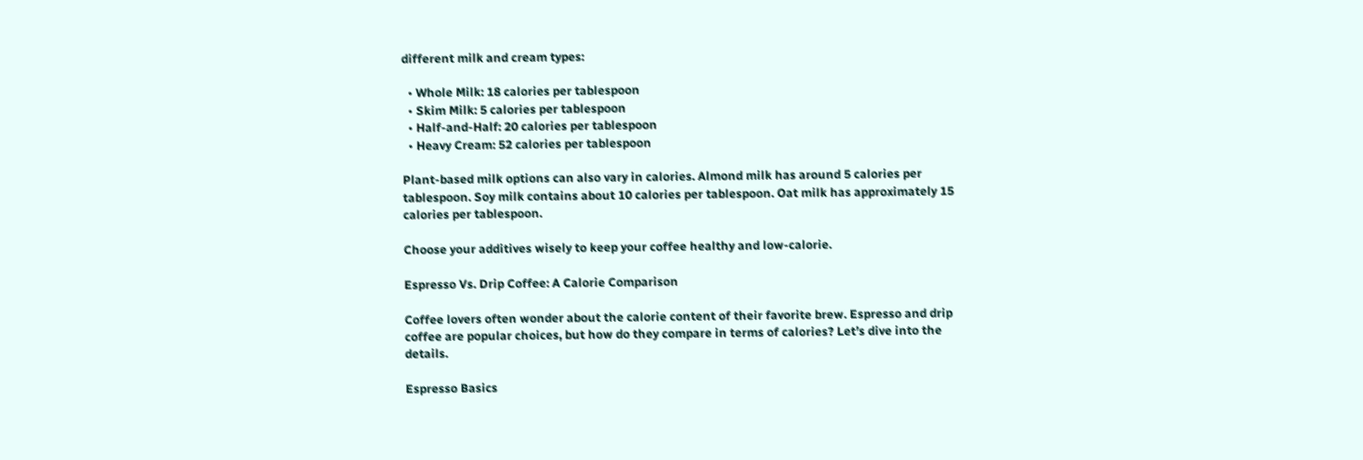different milk and cream types:

  • Whole Milk: 18 calories per tablespoon
  • Skim Milk: 5 calories per tablespoon
  • Half-and-Half: 20 calories per tablespoon
  • Heavy Cream: 52 calories per tablespoon

Plant-based milk options can also vary in calories. Almond milk has around 5 calories per tablespoon. Soy milk contains about 10 calories per tablespoon. Oat milk has approximately 15 calories per tablespoon.

Choose your additives wisely to keep your coffee healthy and low-calorie.

Espresso Vs. Drip Coffee: A Calorie Comparison

Coffee lovers often wonder about the calorie content of their favorite brew. Espresso and drip coffee are popular choices, but how do they compare in terms of calories? Let’s dive into the details.

Espresso Basics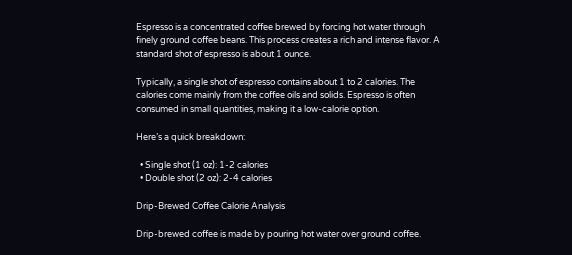Espresso is a concentrated coffee brewed by forcing hot water through finely ground coffee beans. This process creates a rich and intense flavor. A standard shot of espresso is about 1 ounce.

Typically, a single shot of espresso contains about 1 to 2 calories. The calories come mainly from the coffee oils and solids. Espresso is often consumed in small quantities, making it a low-calorie option.

Here’s a quick breakdown:

  • Single shot (1 oz): 1-2 calories
  • Double shot (2 oz): 2-4 calories

Drip-Brewed Coffee Calorie Analysis

Drip-brewed coffee is made by pouring hot water over ground coffee.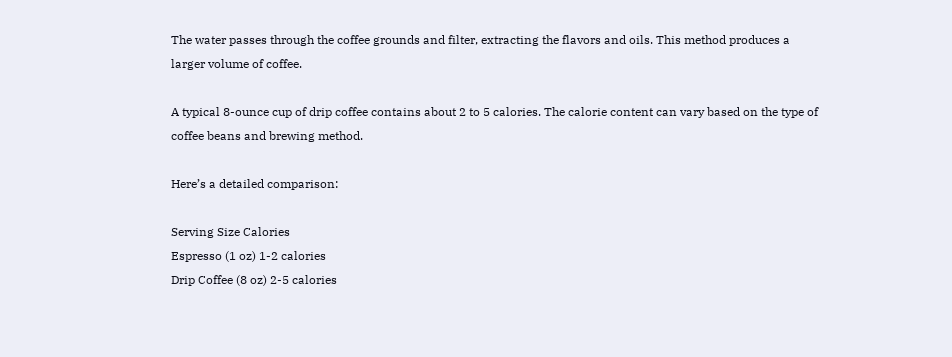The water passes through the coffee grounds and filter, extracting the flavors and oils. This method produces a larger volume of coffee.

A typical 8-ounce cup of drip coffee contains about 2 to 5 calories. The calorie content can vary based on the type of coffee beans and brewing method.

Here’s a detailed comparison:

Serving Size Calories
Espresso (1 oz) 1-2 calories
Drip Coffee (8 oz) 2-5 calories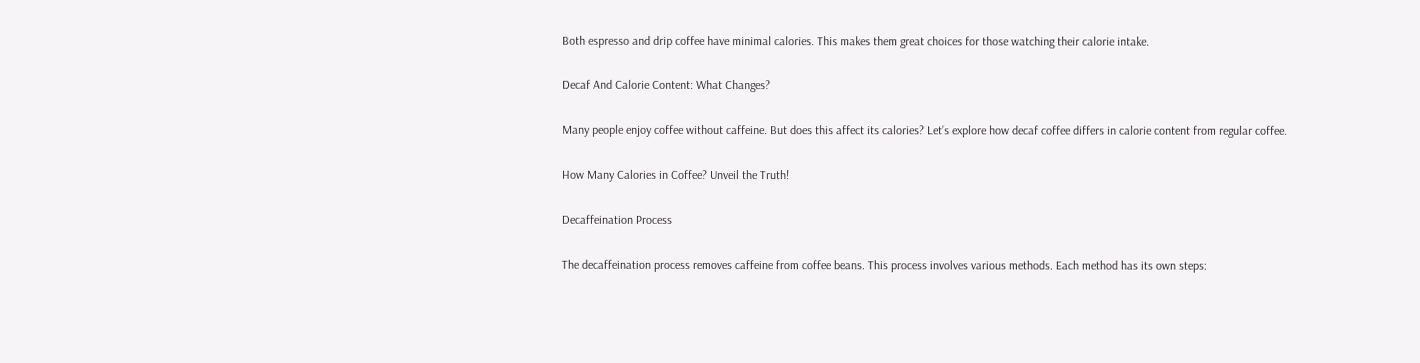Both espresso and drip coffee have minimal calories. This makes them great choices for those watching their calorie intake.

Decaf And Calorie Content: What Changes?

Many people enjoy coffee without caffeine. But does this affect its calories? Let’s explore how decaf coffee differs in calorie content from regular coffee.

How Many Calories in Coffee? Unveil the Truth!

Decaffeination Process

The decaffeination process removes caffeine from coffee beans. This process involves various methods. Each method has its own steps: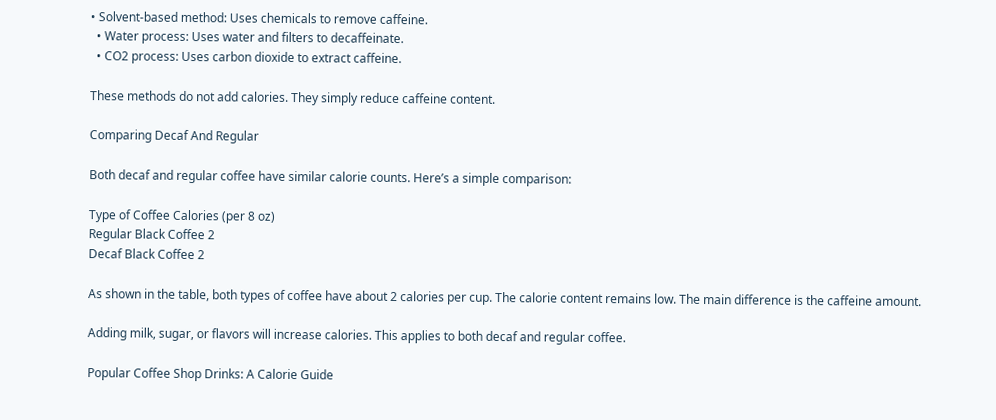• Solvent-based method: Uses chemicals to remove caffeine.
  • Water process: Uses water and filters to decaffeinate.
  • CO2 process: Uses carbon dioxide to extract caffeine.

These methods do not add calories. They simply reduce caffeine content.

Comparing Decaf And Regular

Both decaf and regular coffee have similar calorie counts. Here’s a simple comparison:

Type of Coffee Calories (per 8 oz)
Regular Black Coffee 2
Decaf Black Coffee 2

As shown in the table, both types of coffee have about 2 calories per cup. The calorie content remains low. The main difference is the caffeine amount.

Adding milk, sugar, or flavors will increase calories. This applies to both decaf and regular coffee.

Popular Coffee Shop Drinks: A Calorie Guide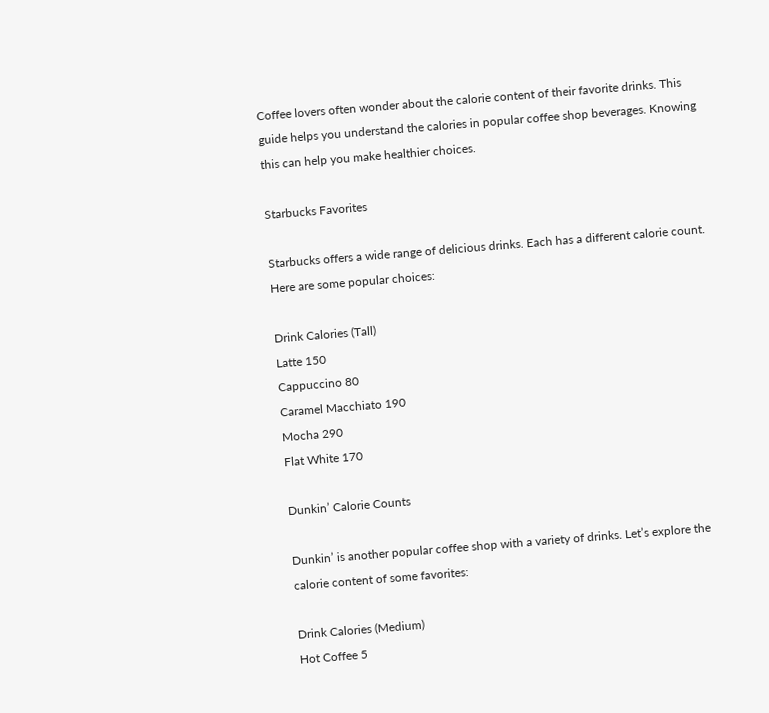Coffee lovers often wonder about the calorie content of their favorite drinks. This guide helps you understand the calories in popular coffee shop beverages. Knowing this can help you make healthier choices.

Starbucks Favorites

Starbucks offers a wide range of delicious drinks. Each has a different calorie count. Here are some popular choices:

Drink Calories (Tall)
Latte 150
Cappuccino 80
Caramel Macchiato 190
Mocha 290
Flat White 170

Dunkin’ Calorie Counts

Dunkin’ is another popular coffee shop with a variety of drinks. Let’s explore the calorie content of some favorites:

Drink Calories (Medium)
Hot Coffee 5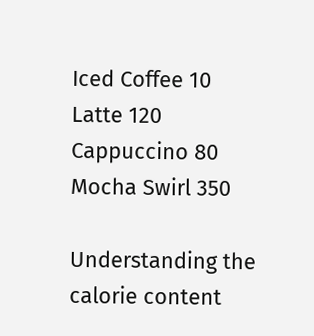Iced Coffee 10
Latte 120
Cappuccino 80
Mocha Swirl 350

Understanding the calorie content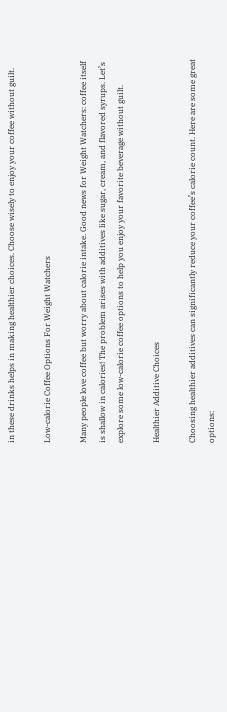in these drinks helps in making healthier choices. Choose wisely to enjoy your coffee without guilt.

Low-calorie Coffee Options For Weight Watchers

Many people love coffee but worry about calorie intake. Good news for Weight Watchers: coffee itself is shallow in calories! The problem arises with additives like sugar, cream, and flavored syrups. Let’s explore some low-calorie coffee options to help you enjoy your favorite beverage without guilt.

Healthier Additive Choices

Choosing healthier additives can significantly reduce your coffee’s calorie count. Here are some great options: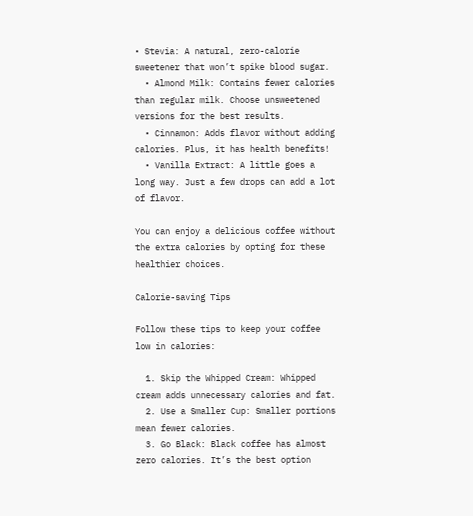• Stevia: A natural, zero-calorie sweetener that won’t spike blood sugar.
  • Almond Milk: Contains fewer calories than regular milk. Choose unsweetened versions for the best results.
  • Cinnamon: Adds flavor without adding calories. Plus, it has health benefits!
  • Vanilla Extract: A little goes a long way. Just a few drops can add a lot of flavor.

You can enjoy a delicious coffee without the extra calories by opting for these healthier choices.

Calorie-saving Tips

Follow these tips to keep your coffee low in calories:

  1. Skip the Whipped Cream: Whipped cream adds unnecessary calories and fat.
  2. Use a Smaller Cup: Smaller portions mean fewer calories.
  3. Go Black: Black coffee has almost zero calories. It’s the best option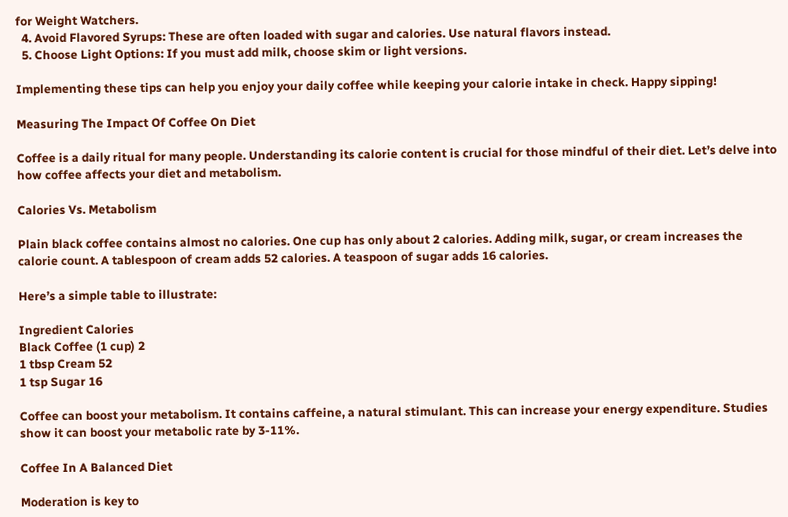for Weight Watchers.
  4. Avoid Flavored Syrups: These are often loaded with sugar and calories. Use natural flavors instead.
  5. Choose Light Options: If you must add milk, choose skim or light versions.

Implementing these tips can help you enjoy your daily coffee while keeping your calorie intake in check. Happy sipping!

Measuring The Impact Of Coffee On Diet

Coffee is a daily ritual for many people. Understanding its calorie content is crucial for those mindful of their diet. Let’s delve into how coffee affects your diet and metabolism.

Calories Vs. Metabolism

Plain black coffee contains almost no calories. One cup has only about 2 calories. Adding milk, sugar, or cream increases the calorie count. A tablespoon of cream adds 52 calories. A teaspoon of sugar adds 16 calories.

Here’s a simple table to illustrate:

Ingredient Calories
Black Coffee (1 cup) 2
1 tbsp Cream 52
1 tsp Sugar 16

Coffee can boost your metabolism. It contains caffeine, a natural stimulant. This can increase your energy expenditure. Studies show it can boost your metabolic rate by 3-11%.

Coffee In A Balanced Diet

Moderation is key to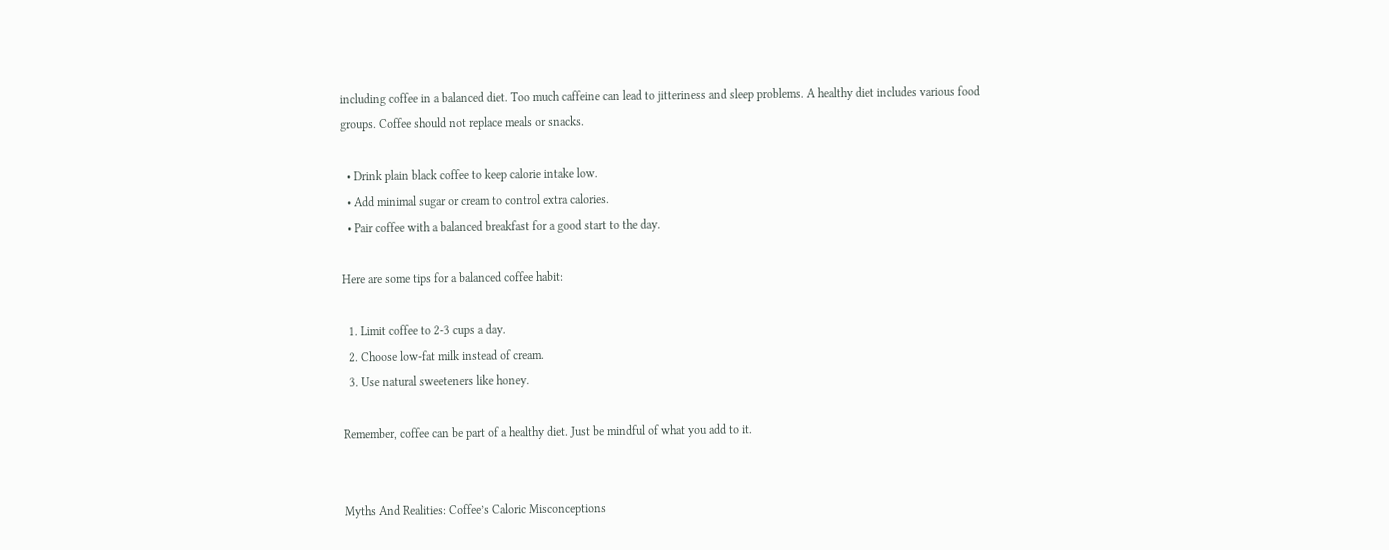including coffee in a balanced diet. Too much caffeine can lead to jitteriness and sleep problems. A healthy diet includes various food groups. Coffee should not replace meals or snacks.

  • Drink plain black coffee to keep calorie intake low.
  • Add minimal sugar or cream to control extra calories.
  • Pair coffee with a balanced breakfast for a good start to the day.

Here are some tips for a balanced coffee habit:

  1. Limit coffee to 2-3 cups a day.
  2. Choose low-fat milk instead of cream.
  3. Use natural sweeteners like honey.

Remember, coffee can be part of a healthy diet. Just be mindful of what you add to it.


Myths And Realities: Coffee’s Caloric Misconceptions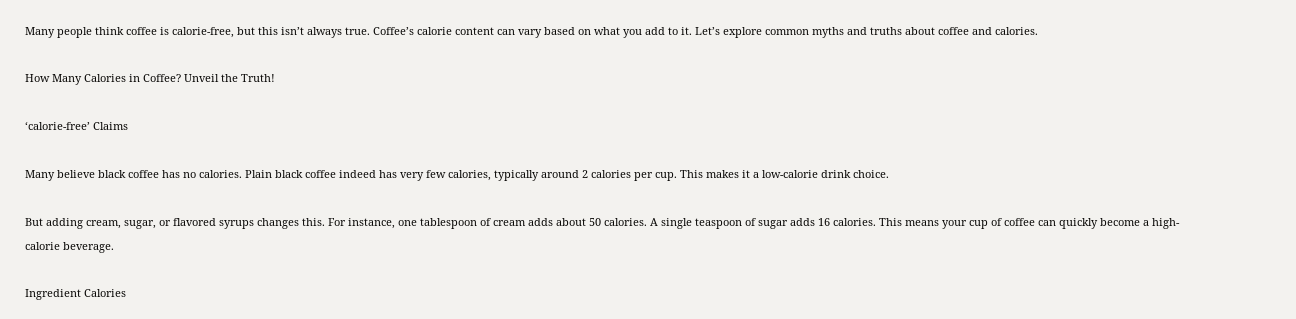Many people think coffee is calorie-free, but this isn’t always true. Coffee’s calorie content can vary based on what you add to it. Let’s explore common myths and truths about coffee and calories.

How Many Calories in Coffee? Unveil the Truth!

‘calorie-free’ Claims

Many believe black coffee has no calories. Plain black coffee indeed has very few calories, typically around 2 calories per cup. This makes it a low-calorie drink choice.

But adding cream, sugar, or flavored syrups changes this. For instance, one tablespoon of cream adds about 50 calories. A single teaspoon of sugar adds 16 calories. This means your cup of coffee can quickly become a high-calorie beverage.

Ingredient Calories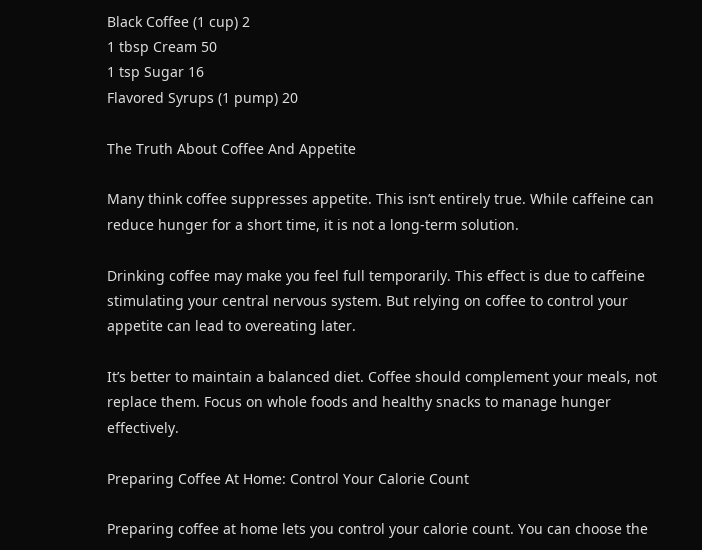Black Coffee (1 cup) 2
1 tbsp Cream 50
1 tsp Sugar 16
Flavored Syrups (1 pump) 20

The Truth About Coffee And Appetite

Many think coffee suppresses appetite. This isn’t entirely true. While caffeine can reduce hunger for a short time, it is not a long-term solution.

Drinking coffee may make you feel full temporarily. This effect is due to caffeine stimulating your central nervous system. But relying on coffee to control your appetite can lead to overeating later.

It’s better to maintain a balanced diet. Coffee should complement your meals, not replace them. Focus on whole foods and healthy snacks to manage hunger effectively.

Preparing Coffee At Home: Control Your Calorie Count

Preparing coffee at home lets you control your calorie count. You can choose the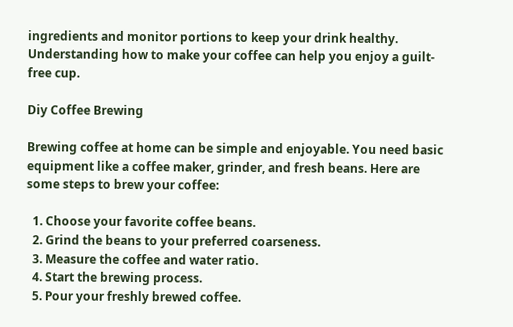ingredients and monitor portions to keep your drink healthy. Understanding how to make your coffee can help you enjoy a guilt-free cup.

Diy Coffee Brewing

Brewing coffee at home can be simple and enjoyable. You need basic equipment like a coffee maker, grinder, and fresh beans. Here are some steps to brew your coffee:

  1. Choose your favorite coffee beans.
  2. Grind the beans to your preferred coarseness.
  3. Measure the coffee and water ratio.
  4. Start the brewing process.
  5. Pour your freshly brewed coffee.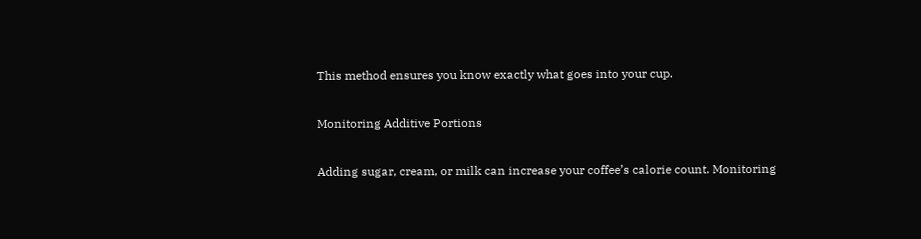This method ensures you know exactly what goes into your cup.

Monitoring Additive Portions

Adding sugar, cream, or milk can increase your coffee’s calorie count. Monitoring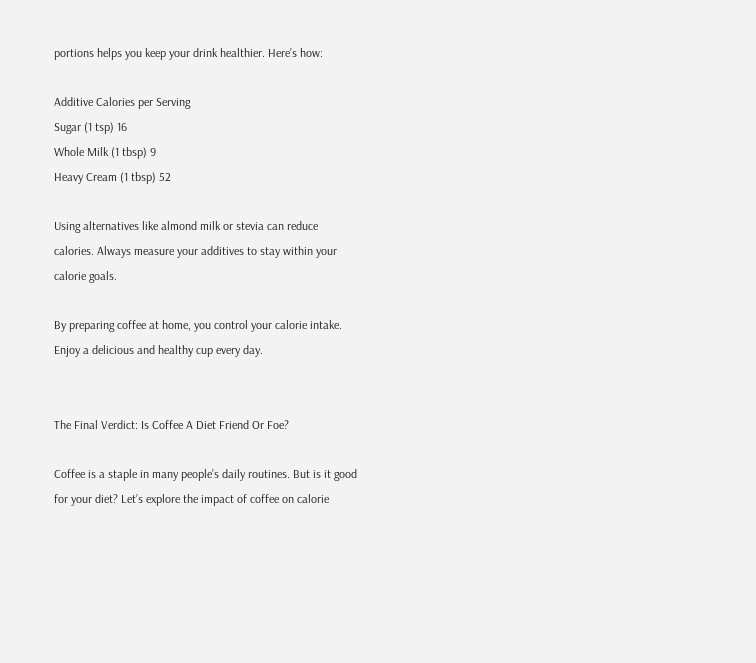portions helps you keep your drink healthier. Here’s how:

Additive Calories per Serving
Sugar (1 tsp) 16
Whole Milk (1 tbsp) 9
Heavy Cream (1 tbsp) 52

Using alternatives like almond milk or stevia can reduce calories. Always measure your additives to stay within your calorie goals.

By preparing coffee at home, you control your calorie intake. Enjoy a delicious and healthy cup every day.


The Final Verdict: Is Coffee A Diet Friend Or Foe?

Coffee is a staple in many people’s daily routines. But is it good for your diet? Let’s explore the impact of coffee on calorie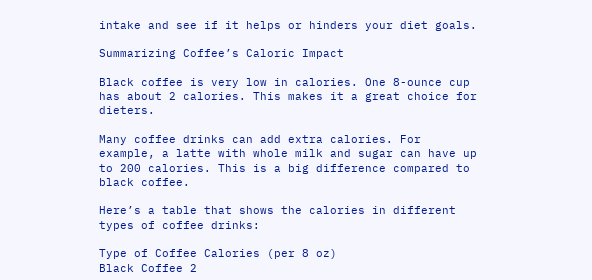intake and see if it helps or hinders your diet goals.

Summarizing Coffee’s Caloric Impact

Black coffee is very low in calories. One 8-ounce cup has about 2 calories. This makes it a great choice for dieters.

Many coffee drinks can add extra calories. For example, a latte with whole milk and sugar can have up to 200 calories. This is a big difference compared to black coffee.

Here’s a table that shows the calories in different types of coffee drinks:

Type of Coffee Calories (per 8 oz)
Black Coffee 2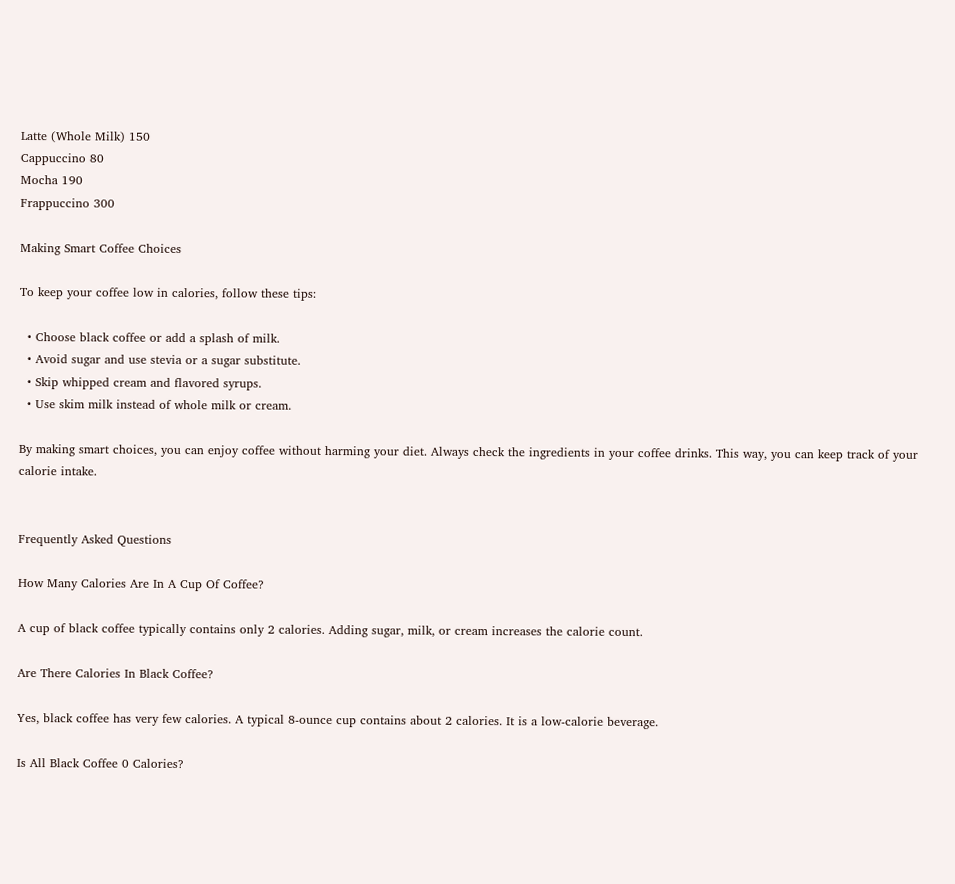Latte (Whole Milk) 150
Cappuccino 80
Mocha 190
Frappuccino 300

Making Smart Coffee Choices

To keep your coffee low in calories, follow these tips:

  • Choose black coffee or add a splash of milk.
  • Avoid sugar and use stevia or a sugar substitute.
  • Skip whipped cream and flavored syrups.
  • Use skim milk instead of whole milk or cream.

By making smart choices, you can enjoy coffee without harming your diet. Always check the ingredients in your coffee drinks. This way, you can keep track of your calorie intake.


Frequently Asked Questions

How Many Calories Are In A Cup Of Coffee?

A cup of black coffee typically contains only 2 calories. Adding sugar, milk, or cream increases the calorie count.

Are There Calories In Black Coffee?

Yes, black coffee has very few calories. A typical 8-ounce cup contains about 2 calories. It is a low-calorie beverage.

Is All Black Coffee 0 Calories?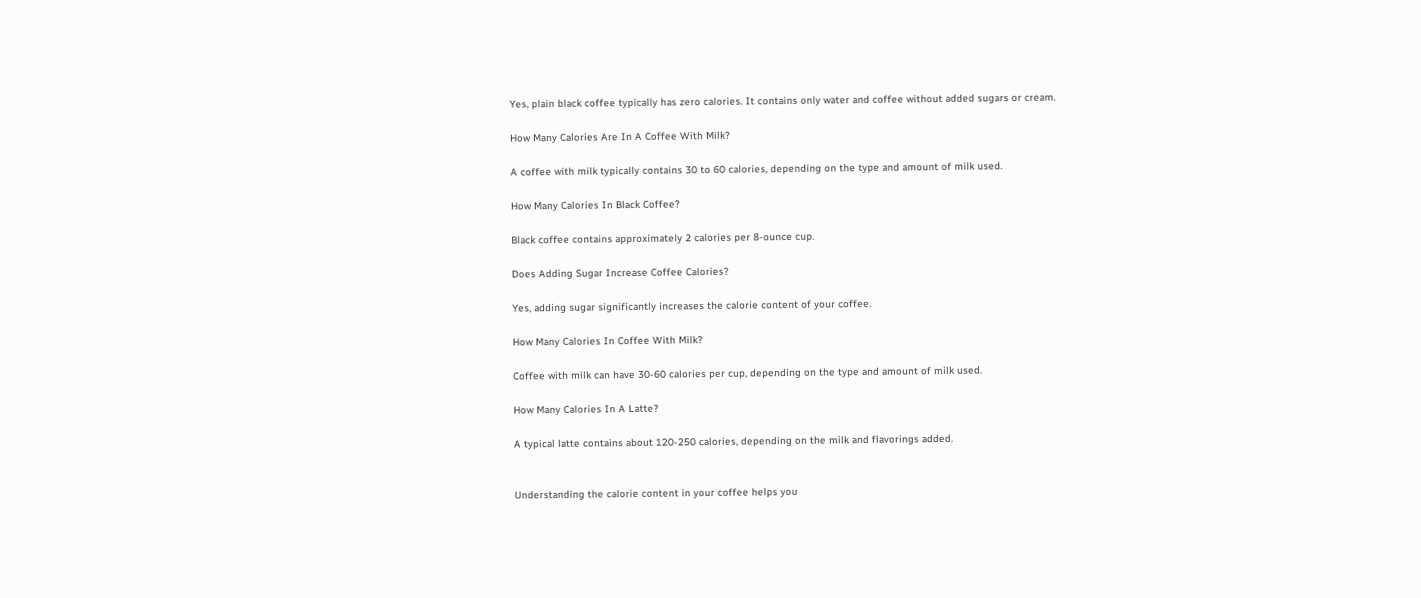Yes, plain black coffee typically has zero calories. It contains only water and coffee without added sugars or cream.

How Many Calories Are In A Coffee With Milk?

A coffee with milk typically contains 30 to 60 calories, depending on the type and amount of milk used.

How Many Calories In Black Coffee?

Black coffee contains approximately 2 calories per 8-ounce cup.

Does Adding Sugar Increase Coffee Calories?

Yes, adding sugar significantly increases the calorie content of your coffee.

How Many Calories In Coffee With Milk?

Coffee with milk can have 30-60 calories per cup, depending on the type and amount of milk used.

How Many Calories In A Latte?

A typical latte contains about 120-250 calories, depending on the milk and flavorings added.


Understanding the calorie content in your coffee helps you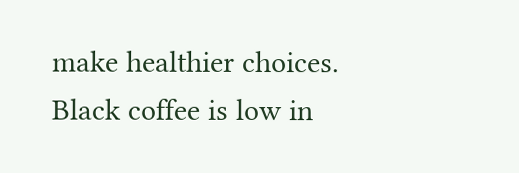make healthier choices. Black coffee is low in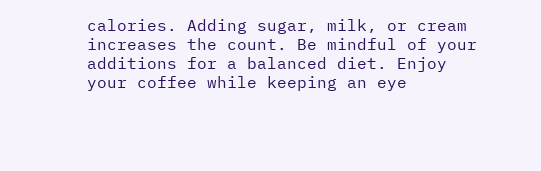calories. Adding sugar, milk, or cream increases the count. Be mindful of your additions for a balanced diet. Enjoy your coffee while keeping an eye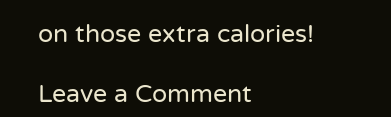on those extra calories!

Leave a Comment